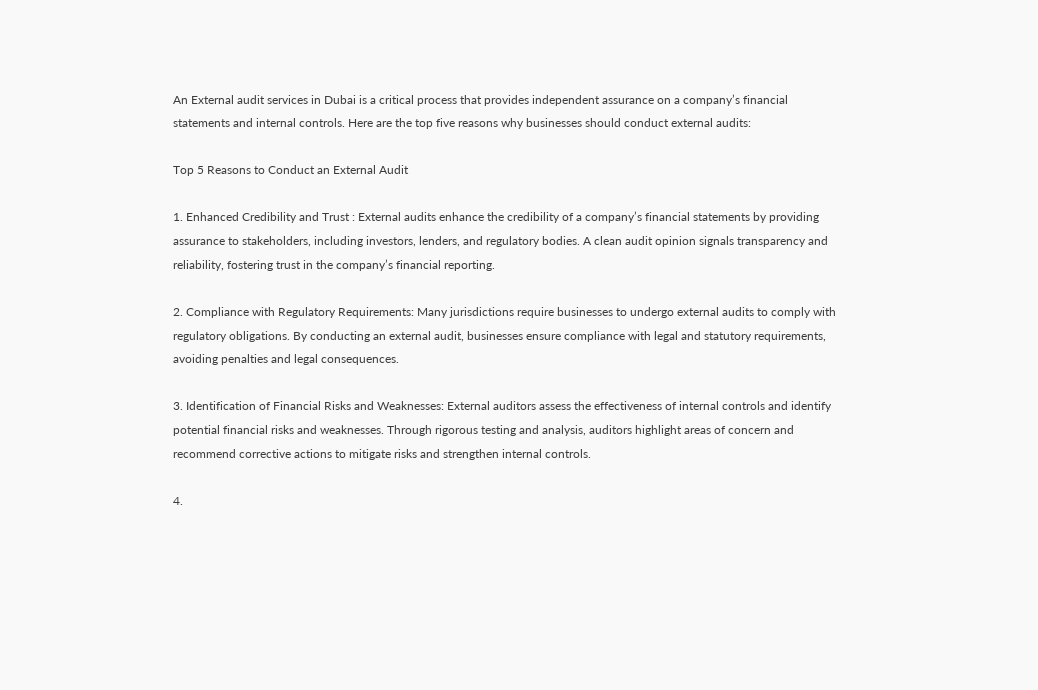An External audit services in Dubai is a critical process that provides independent assurance on a company’s financial statements and internal controls. Here are the top five reasons why businesses should conduct external audits:

Top 5 Reasons to Conduct an External Audit

1. Enhanced Credibility and Trust : External audits enhance the credibility of a company’s financial statements by providing assurance to stakeholders, including investors, lenders, and regulatory bodies. A clean audit opinion signals transparency and reliability, fostering trust in the company’s financial reporting.

2. Compliance with Regulatory Requirements: Many jurisdictions require businesses to undergo external audits to comply with regulatory obligations. By conducting an external audit, businesses ensure compliance with legal and statutory requirements, avoiding penalties and legal consequences.

3. Identification of Financial Risks and Weaknesses: External auditors assess the effectiveness of internal controls and identify potential financial risks and weaknesses. Through rigorous testing and analysis, auditors highlight areas of concern and recommend corrective actions to mitigate risks and strengthen internal controls.

4.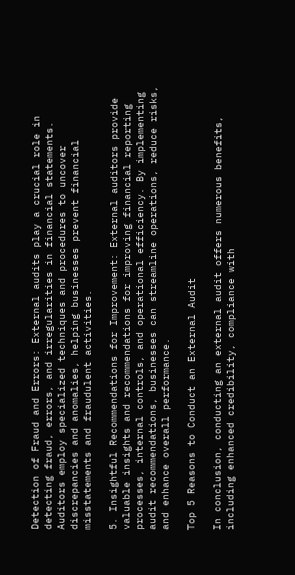Detection of Fraud and Errors: External audits play a crucial role in detecting fraud, errors, and irregularities in financial statements. Auditors employ specialized techniques and procedures to uncover discrepancies and anomalies, helping businesses prevent financial misstatements and fraudulent activities.

5. Insightful Recommendations for Improvement: External auditors provide valuable insights and recommendations for improving financial reporting processes, internal controls, and operational efficiency. By implementing audit recommendations, businesses can streamline operations, reduce risks, and enhance overall performance.

Top 5 Reasons to Conduct an External Audit

In conclusion, conducting an external audit offers numerous benefits, including enhanced credibility, compliance with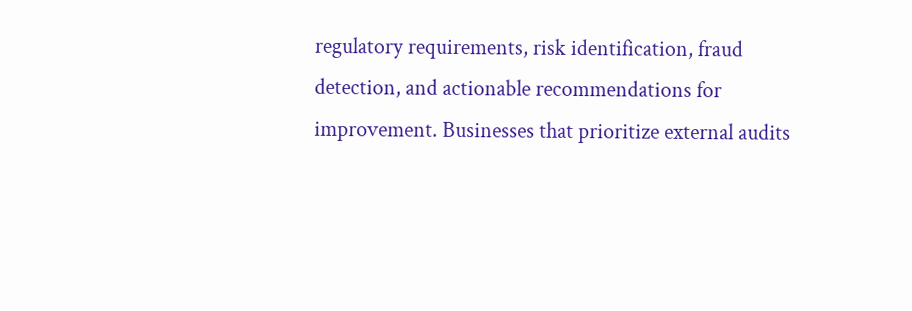regulatory requirements, risk identification, fraud detection, and actionable recommendations for improvement. Businesses that prioritize external audits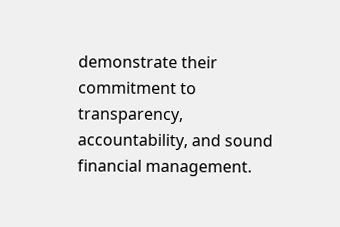demonstrate their commitment to transparency, accountability, and sound financial management.